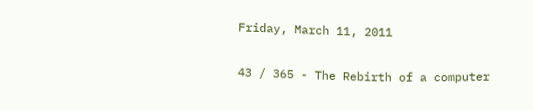Friday, March 11, 2011

43 / 365 - The Rebirth of a computer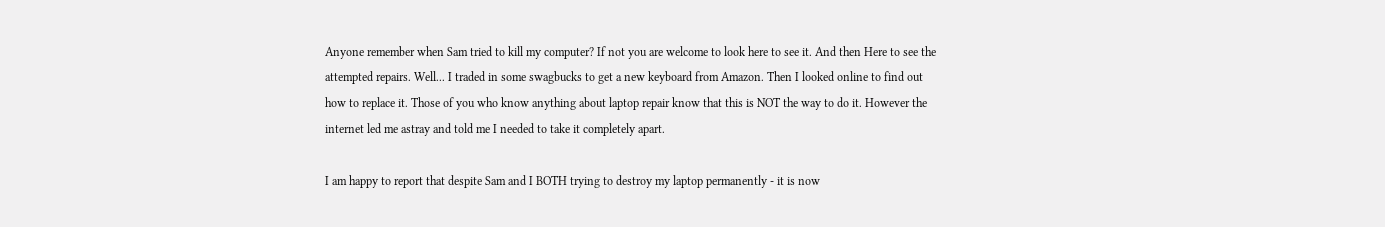Anyone remember when Sam tried to kill my computer? If not you are welcome to look here to see it. And then Here to see the attempted repairs. Well... I traded in some swagbucks to get a new keyboard from Amazon. Then I looked online to find out how to replace it. Those of you who know anything about laptop repair know that this is NOT the way to do it. However the internet led me astray and told me I needed to take it completely apart.

I am happy to report that despite Sam and I BOTH trying to destroy my laptop permanently - it is now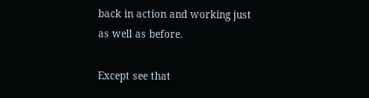back in action and working just as well as before.

Except see that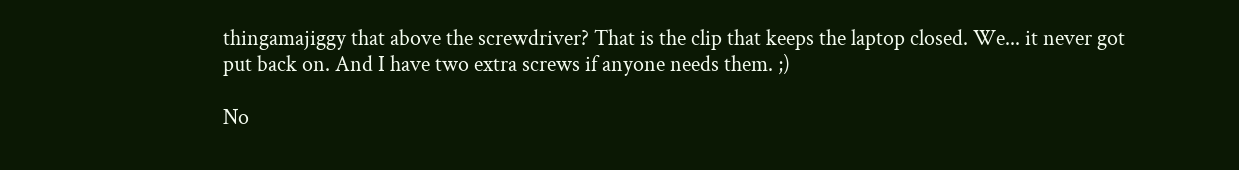thingamajiggy that above the screwdriver? That is the clip that keeps the laptop closed. We... it never got put back on. And I have two extra screws if anyone needs them. ;)

No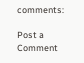comments:

Post a Comment